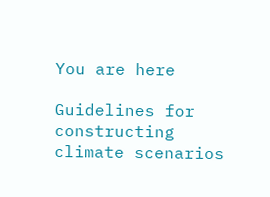You are here

Guidelines for constructing climate scenarios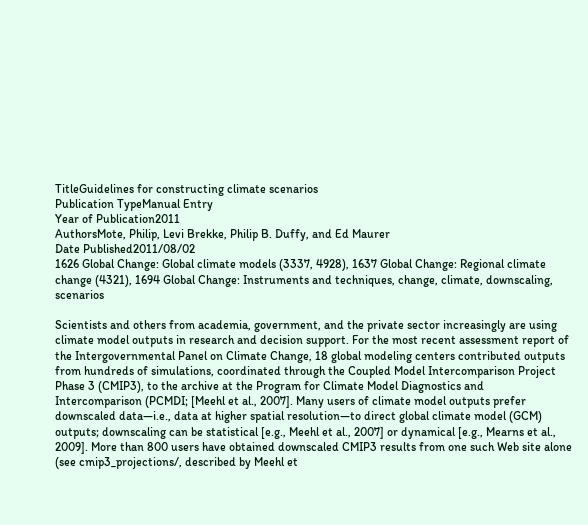TitleGuidelines for constructing climate scenarios
Publication TypeManual Entry
Year of Publication2011
AuthorsMote, Philip, Levi Brekke, Philip B. Duffy, and Ed Maurer
Date Published2011/08/02
1626 Global Change: Global climate models (3337, 4928), 1637 Global Change: Regional climate change (4321), 1694 Global Change: Instruments and techniques, change, climate, downscaling, scenarios

Scientists and others from academia, government, and the private sector increasingly are using climate model outputs in research and decision support. For the most recent assessment report of the Intergovernmental Panel on Climate Change, 18 global modeling centers contributed outputs from hundreds of simulations, coordinated through the Coupled Model Intercomparison Project Phase 3 (CMIP3), to the archive at the Program for Climate Model Diagnostics and Intercomparison (PCMDI; [Meehl et al., 2007]. Many users of climate model outputs prefer downscaled data—i.e., data at higher spatial resolution—to direct global climate model (GCM) outputs; downscaling can be statistical [e.g., Meehl et al., 2007] or dynamical [e.g., Mearns et al., 2009]. More than 800 users have obtained downscaled CMIP3 results from one such Web site alone (see cmip3_projections/, described by Meehl et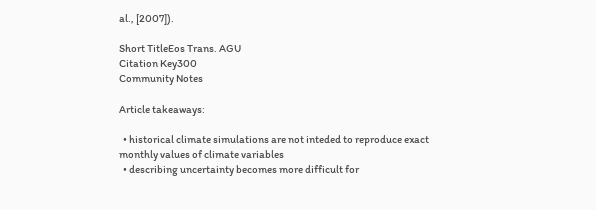al., [2007]).

Short TitleEos Trans. AGU
Citation Key300
Community Notes

Article takeaways:

  • historical climate simulations are not inteded to reproduce exact monthly values of climate variables
  • describing uncertainty becomes more difficult for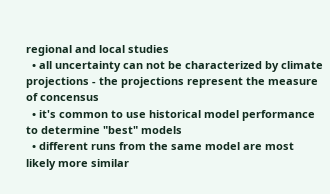regional and local studies
  • all uncertainty can not be characterized by climate projections - the projections represent the measure of concensus
  • it's common to use historical model performance to determine "best" models
  • different runs from the same model are most likely more similar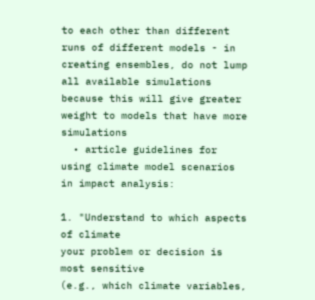to each other than different runs of different models - in creating ensembles, do not lump all available simulations because this will give greater weight to models that have more simulations
  • article guidelines for using climate model scenarios in impact analysis:

1. "Understand to which aspects of climate
your problem or decision is most sensitive
(e.g., which climate variables,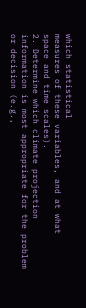which statistical
measures of these variables, and at what
space and time scales).
2. Determine which climate projection
information is most appropriate for the problem
or decision (e.g.,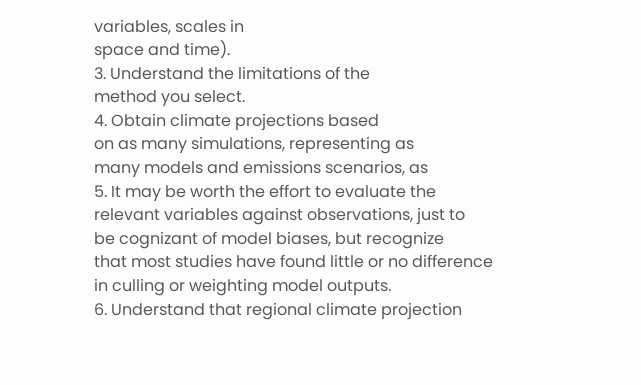variables, scales in
space and time).
3. Understand the limitations of the
method you select.
4. Obtain climate projections based
on as many simulations, representing as
many models and emissions scenarios, as
5. It may be worth the effort to evaluate the
relevant variables against observations, just to
be cognizant of model biases, but recognize
that most studies have found little or no difference
in culling or weighting model outputs.
6. Understand that regional climate projection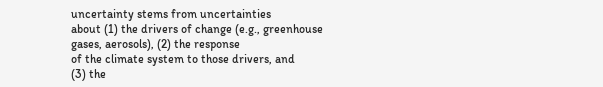uncertainty stems from uncertainties
about (1) the drivers of change (e.g., greenhouse
gases, aerosols), (2) the response
of the climate system to those drivers, and
(3) the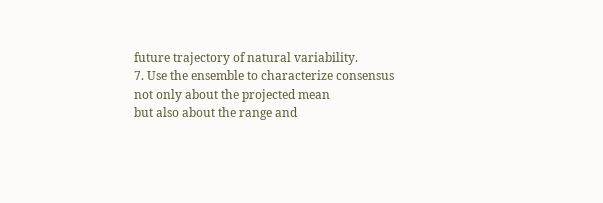future trajectory of natural variability.
7. Use the ensemble to characterize consensus
not only about the projected mean
but also about the range and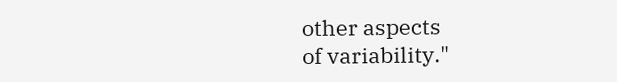other aspects
of variability."